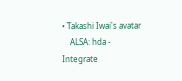• Takashi Iwai's avatar
    ALSA: hda - Integrate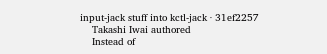input-jack stuff into kctl-jack · 31ef2257
    Takashi Iwai authored
    Instead of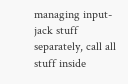managing input-jack stuff separately, call all stuff inside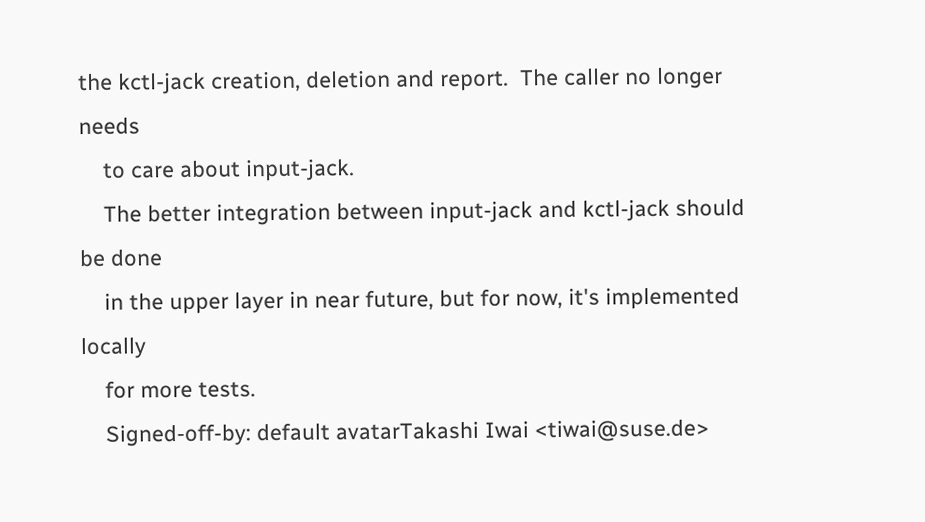the kctl-jack creation, deletion and report.  The caller no longer needs
    to care about input-jack.
    The better integration between input-jack and kctl-jack should be done
    in the upper layer in near future, but for now, it's implemented locally
    for more tests.
    Signed-off-by: default avatarTakashi Iwai <tiwai@suse.de>